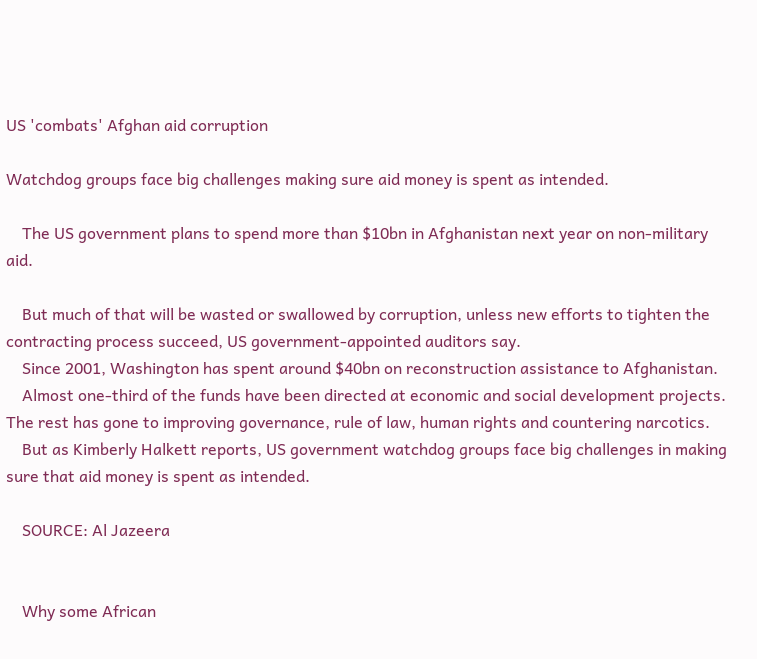US 'combats' Afghan aid corruption

Watchdog groups face big challenges making sure aid money is spent as intended.

    The US government plans to spend more than $10bn in Afghanistan next year on non-military aid.

    But much of that will be wasted or swallowed by corruption, unless new efforts to tighten the contracting process succeed, US government-appointed auditors say.
    Since 2001, Washington has spent around $40bn on reconstruction assistance to Afghanistan.
    Almost one-third of the funds have been directed at economic and social development projects. The rest has gone to improving governance, rule of law, human rights and countering narcotics.
    But as Kimberly Halkett reports, US government watchdog groups face big challenges in making sure that aid money is spent as intended.

    SOURCE: Al Jazeera


    Why some African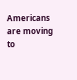Americans are moving to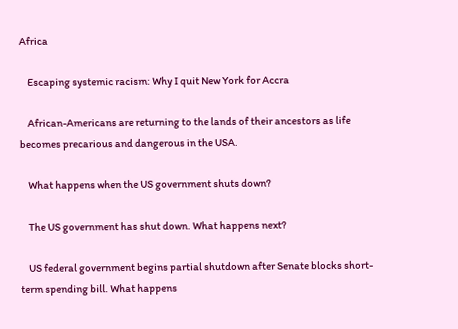Africa

    Escaping systemic racism: Why I quit New York for Accra

    African-Americans are returning to the lands of their ancestors as life becomes precarious and dangerous in the USA.

    What happens when the US government shuts down?

    The US government has shut down. What happens next?

    US federal government begins partial shutdown after Senate blocks short-term spending bill. What happens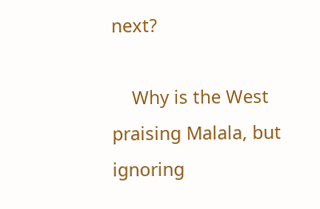next?

    Why is the West praising Malala, but ignoring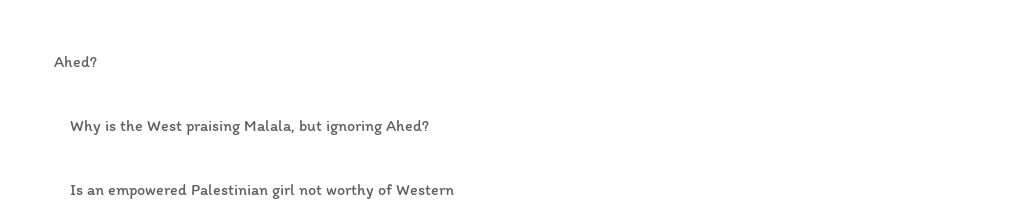Ahed?

    Why is the West praising Malala, but ignoring Ahed?

    Is an empowered Palestinian girl not worthy of Western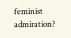feminist admiration?